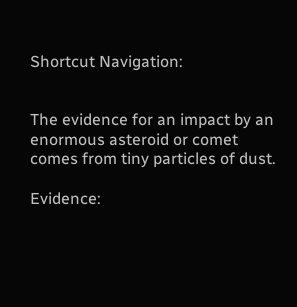Shortcut Navigation:


The evidence for an impact by an enormous asteroid or comet comes from tiny particles of dust.

Evidence: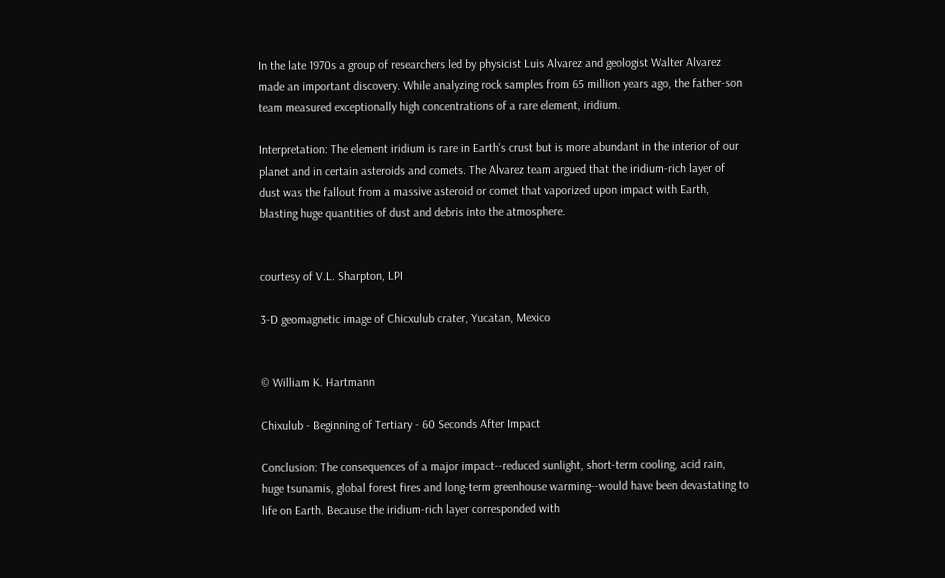In the late 1970s a group of researchers led by physicist Luis Alvarez and geologist Walter Alvarez made an important discovery. While analyzing rock samples from 65 million years ago, the father-son team measured exceptionally high concentrations of a rare element, iridium.

Interpretation: The element iridium is rare in Earth's crust but is more abundant in the interior of our planet and in certain asteroids and comets. The Alvarez team argued that the iridium-rich layer of dust was the fallout from a massive asteroid or comet that vaporized upon impact with Earth, blasting huge quantities of dust and debris into the atmosphere.


courtesy of V.L. Sharpton, LPI

3-D geomagnetic image of Chicxulub crater, Yucatan, Mexico


© William K. Hartmann

Chixulub - Beginning of Tertiary - 60 Seconds After Impact

Conclusion: The consequences of a major impact--reduced sunlight, short-term cooling, acid rain, huge tsunamis, global forest fires and long-term greenhouse warming--would have been devastating to life on Earth. Because the iridium-rich layer corresponded with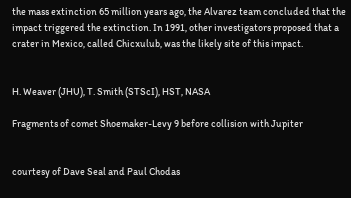the mass extinction 65 million years ago, the Alvarez team concluded that the impact triggered the extinction. In 1991, other investigators proposed that a crater in Mexico, called Chicxulub, was the likely site of this impact.


H. Weaver (JHU), T. Smith (STScI), HST, NASA

Fragments of comet Shoemaker-Levy 9 before collision with Jupiter


courtesy of Dave Seal and Paul Chodas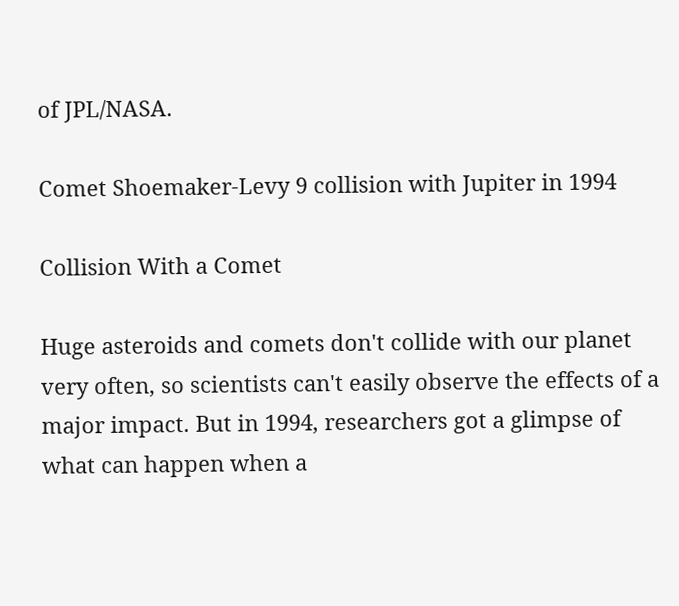of JPL/NASA.

Comet Shoemaker-Levy 9 collision with Jupiter in 1994

Collision With a Comet

Huge asteroids and comets don't collide with our planet very often, so scientists can't easily observe the effects of a major impact. But in 1994, researchers got a glimpse of what can happen when a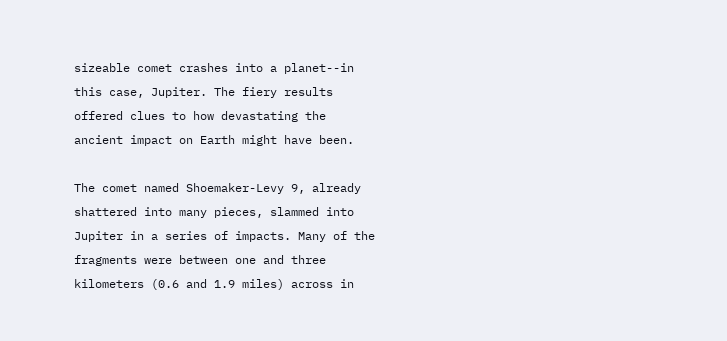sizeable comet crashes into a planet--in this case, Jupiter. The fiery results offered clues to how devastating the ancient impact on Earth might have been.

The comet named Shoemaker-Levy 9, already shattered into many pieces, slammed into Jupiter in a series of impacts. Many of the fragments were between one and three kilometers (0.6 and 1.9 miles) across in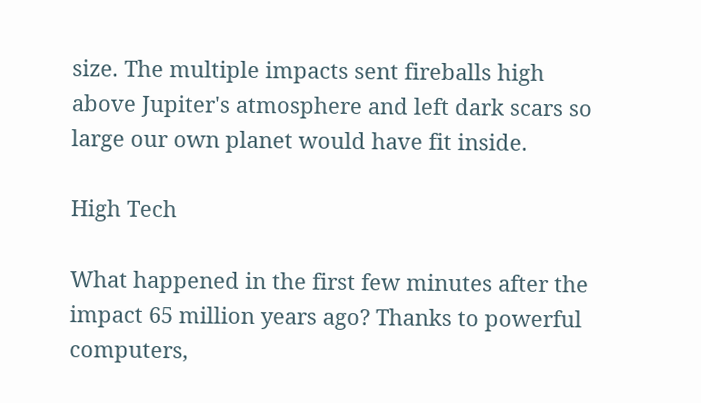size. The multiple impacts sent fireballs high above Jupiter's atmosphere and left dark scars so large our own planet would have fit inside.

High Tech

What happened in the first few minutes after the impact 65 million years ago? Thanks to powerful computers,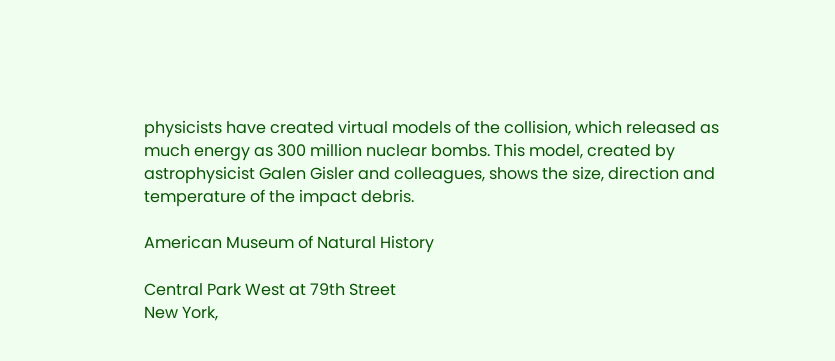physicists have created virtual models of the collision, which released as much energy as 300 million nuclear bombs. This model, created by astrophysicist Galen Gisler and colleagues, shows the size, direction and temperature of the impact debris.

American Museum of Natural History

Central Park West at 79th Street
New York,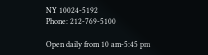NY 10024-5192
Phone: 212-769-5100

Open daily from 10 am-5:45 pm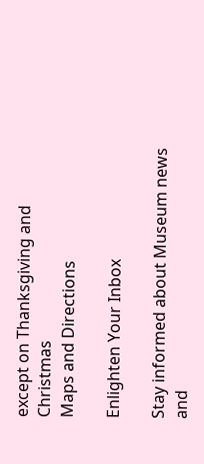except on Thanksgiving and Christmas
Maps and Directions

Enlighten Your Inbox

Stay informed about Museum news and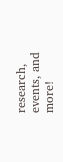research, events, and more!